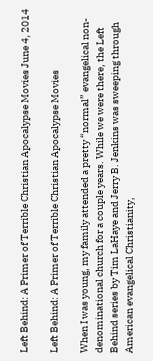Left Behind: A Primer of Terrible Christian Apocalypse Movies June 4, 2014

Left Behind: A Primer of Terrible Christian Apocalypse Movies

When I was young, my family attended a pretty “normal” evangelical non-denominational church for a couple years. While we were there, the Left Behind series by Tim LaHaye and Jerry B. Jenkins was sweeping through American evangelical Christianity,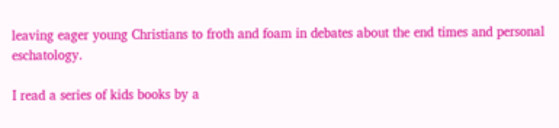leaving eager young Christians to froth and foam in debates about the end times and personal eschatology.

I read a series of kids books by a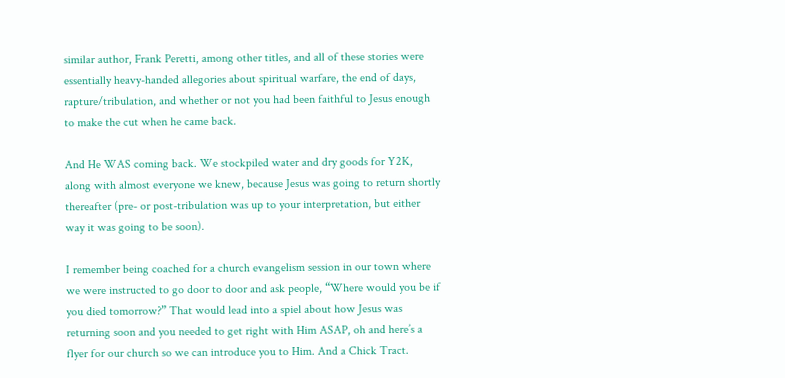similar author, Frank Peretti, among other titles, and all of these stories were essentially heavy-handed allegories about spiritual warfare, the end of days, rapture/tribulation, and whether or not you had been faithful to Jesus enough to make the cut when he came back.

And He WAS coming back. We stockpiled water and dry goods for Y2K, along with almost everyone we knew, because Jesus was going to return shortly thereafter (pre- or post-tribulation was up to your interpretation, but either way it was going to be soon).

I remember being coached for a church evangelism session in our town where we were instructed to go door to door and ask people, “Where would you be if you died tomorrow?” That would lead into a spiel about how Jesus was returning soon and you needed to get right with Him ASAP, oh and here’s a flyer for our church so we can introduce you to Him. And a Chick Tract.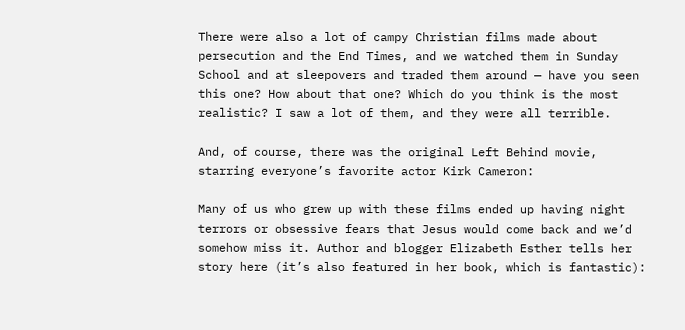There were also a lot of campy Christian films made about persecution and the End Times, and we watched them in Sunday School and at sleepovers and traded them around — have you seen this one? How about that one? Which do you think is the most realistic? I saw a lot of them, and they were all terrible.

And, of course, there was the original Left Behind movie, starring everyone’s favorite actor Kirk Cameron:

Many of us who grew up with these films ended up having night terrors or obsessive fears that Jesus would come back and we’d somehow miss it. Author and blogger Elizabeth Esther tells her story here (it’s also featured in her book, which is fantastic):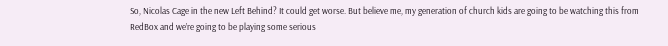So, Nicolas Cage in the new Left Behind? It could get worse. But believe me, my generation of church kids are going to be watching this from RedBox and we’re going to be playing some serious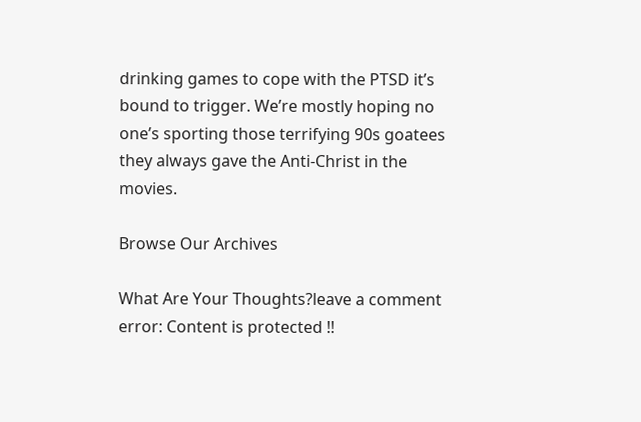drinking games to cope with the PTSD it’s bound to trigger. We’re mostly hoping no one’s sporting those terrifying 90s goatees they always gave the Anti-Christ in the movies.

Browse Our Archives

What Are Your Thoughts?leave a comment
error: Content is protected !!